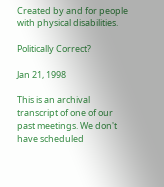Created by and for people with physical disabilities.

Politically Correct?

Jan 21, 1998

This is an archival transcript of one of our past meetings. We don't have scheduled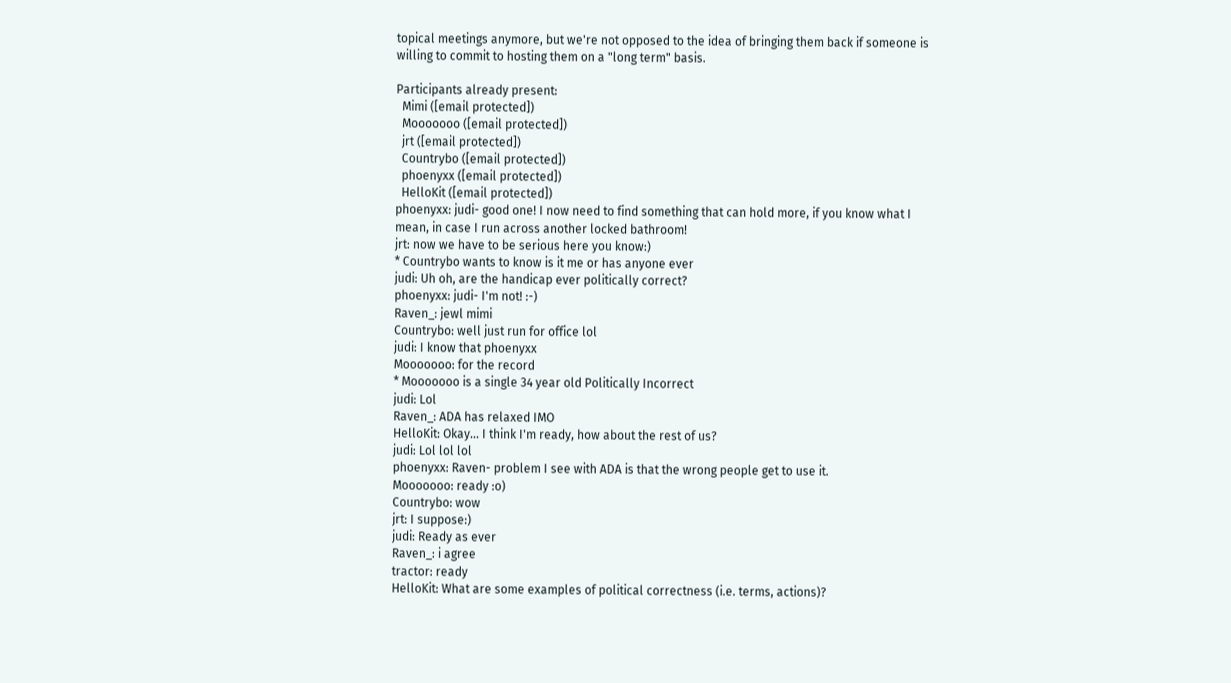topical meetings anymore, but we're not opposed to the idea of bringing them back if someone is willing to commit to hosting them on a "long term" basis.

Participants already present:
  Mimi ([email protected])
  Mooooooo ([email protected])
  jrt ([email protected])
  Countrybo ([email protected])
  phoenyxx ([email protected])
  HelloKit ([email protected])
phoenyxx: judi- good one! I now need to find something that can hold more, if you know what I mean, in case I run across another locked bathroom!
jrt: now we have to be serious here you know:)
* Countrybo wants to know is it me or has anyone ever
judi: Uh oh, are the handicap ever politically correct?
phoenyxx: judi- I'm not! :-)
Raven_: jewl mimi
Countrybo: well just run for office lol
judi: I know that phoenyxx
Mooooooo: for the record
* Mooooooo is a single 34 year old Politically Incorrect
judi: Lol
Raven_: ADA has relaxed IMO
HelloKit: Okay... I think I'm ready, how about the rest of us?
judi: Lol lol lol
phoenyxx: Raven- problem I see with ADA is that the wrong people get to use it.
Mooooooo: ready :o)
Countrybo: wow
jrt: I suppose:)
judi: Ready as ever
Raven_: i agree
tractor: ready
HelloKit: What are some examples of political correctness (i.e. terms, actions)?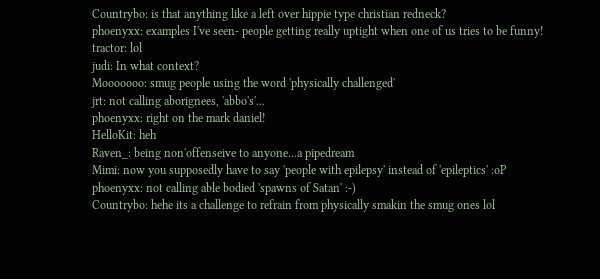Countrybo: is that anything like a left over hippie type christian redneck?
phoenyxx: examples I've seen- people getting really uptight when one of us tries to be funny!
tractor: lol
judi: In what context?
Mooooooo: smug people using the word 'physically challenged'
jrt: not calling aborignees, 'abbo's'...
phoenyxx: right on the mark daniel!
HelloKit: heh
Raven_: being non'offenseive to anyone...a pipedream
Mimi: now you supposedly have to say 'people with epilepsy' instead of 'epileptics' :oP
phoenyxx: not calling able bodied 'spawns of Satan' :-)
Countrybo: hehe its a challenge to refrain from physically smakin the smug ones lol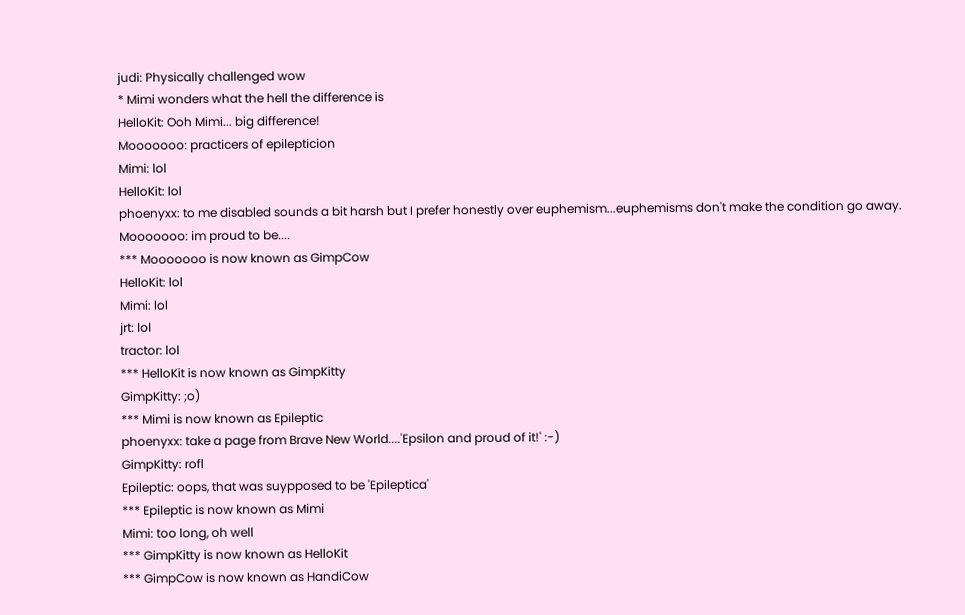judi: Physically challenged wow
* Mimi wonders what the hell the difference is
HelloKit: Ooh Mimi... big difference!
Mooooooo: practicers of epilepticion
Mimi: lol
HelloKit: lol
phoenyxx: to me disabled sounds a bit harsh but I prefer honestly over euphemism...euphemisms don't make the condition go away.
Mooooooo: im proud to be....
*** Mooooooo is now known as GimpCow
HelloKit: lol
Mimi: lol
jrt: lol
tractor: lol
*** HelloKit is now known as GimpKitty
GimpKitty: ;o)
*** Mimi is now known as Epileptic
phoenyxx: take a page from Brave New World....'Epsilon and proud of it!' :-)
GimpKitty: rofl
Epileptic: oops, that was suypposed to be 'Epileptica'
*** Epileptic is now known as Mimi
Mimi: too long, oh well
*** GimpKitty is now known as HelloKit
*** GimpCow is now known as HandiCow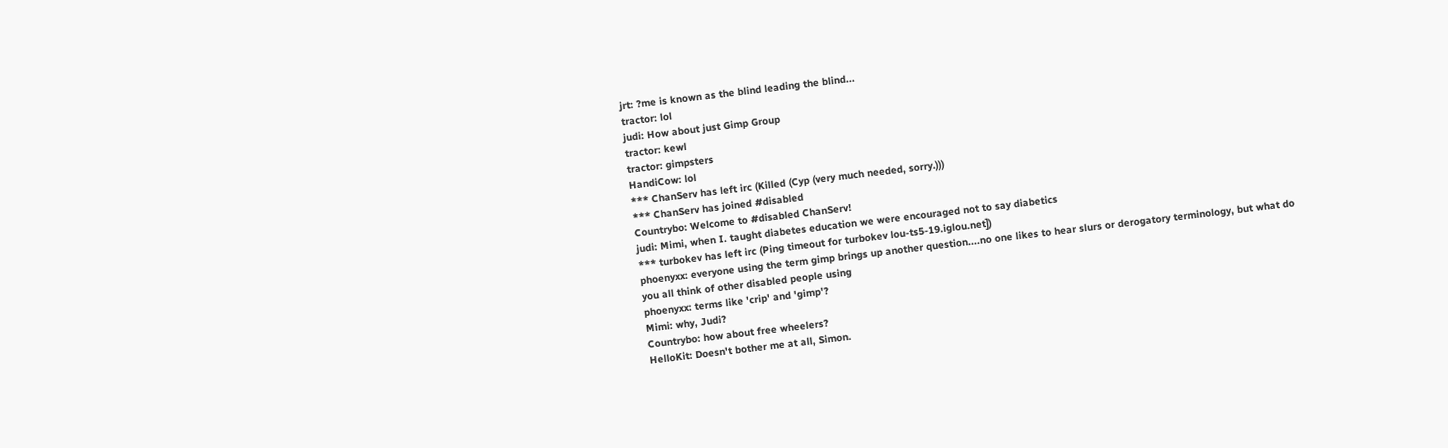jrt: ?me is known as the blind leading the blind...
tractor: lol
judi: How about just Gimp Group
tractor: kewl
tractor: gimpsters
HandiCow: lol
*** ChanServ has left irc (Killed (Cyp (very much needed, sorry.)))
*** ChanServ has joined #disabled
Countrybo: Welcome to #disabled ChanServ!
judi: Mimi, when I. taught diabetes education we were encouraged not to say diabetics
*** turbokev has left irc (Ping timeout for turbokev lou-ts5-19.iglou.net])
phoenyxx: everyone using the term gimp brings up another question....no one likes to hear slurs or derogatory terminology, but what do you all think of other disabled people using
phoenyxx: terms like 'crip' and 'gimp'?
Mimi: why, Judi?
Countrybo: how about free wheelers?
HelloKit: Doesn't bother me at all, Simon.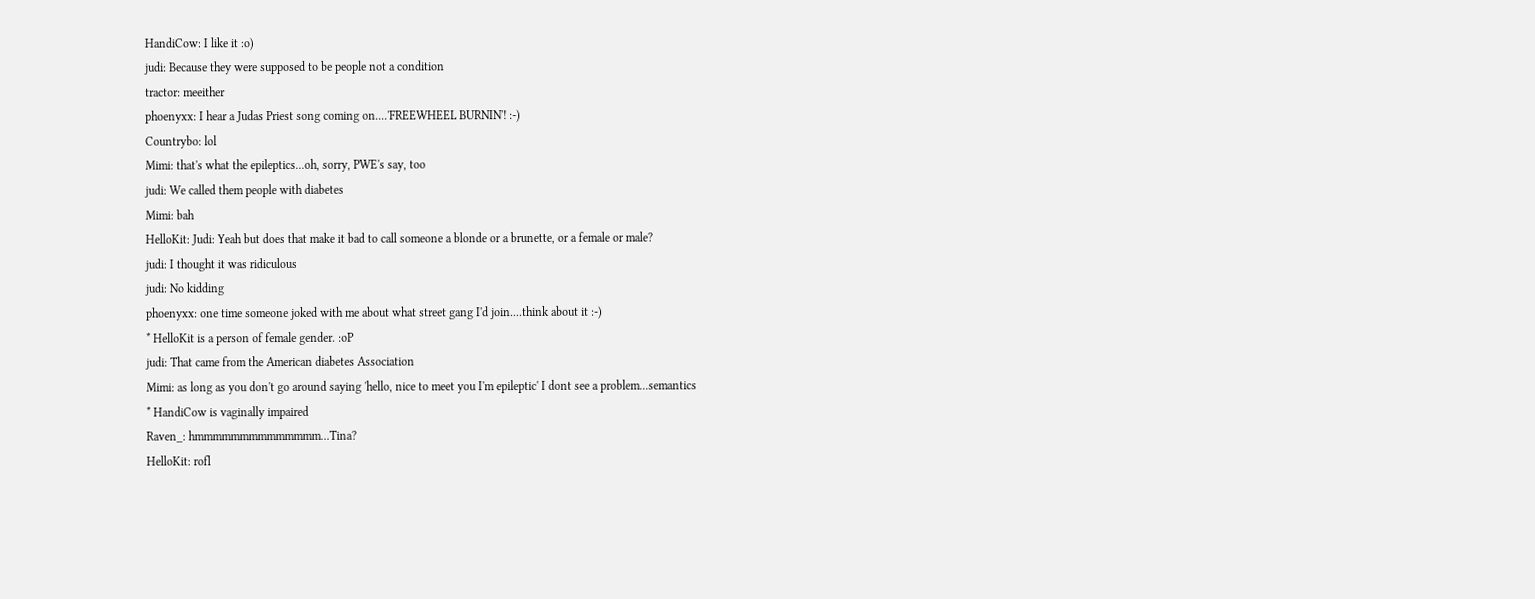HandiCow: I like it :o)
judi: Because they were supposed to be people not a condition
tractor: meeither
phoenyxx: I hear a Judas Priest song coming on....'FREEWHEEL BURNIN'! :-)
Countrybo: lol
Mimi: that's what the epileptics...oh, sorry, PWE's say, too
judi: We called them people with diabetes
Mimi: bah
HelloKit: Judi: Yeah but does that make it bad to call someone a blonde or a brunette, or a female or male?
judi: I thought it was ridiculous
judi: No kidding
phoenyxx: one time someone joked with me about what street gang I'd join....think about it :-)
* HelloKit is a person of female gender. :oP
judi: That came from the American diabetes Association
Mimi: as long as you don't go around saying 'hello, nice to meet you I'm epileptic' I dont see a problem...semantics
* HandiCow is vaginally impaired
Raven_: hmmmmmmmmmmmmmm...Tina?
HelloKit: rofl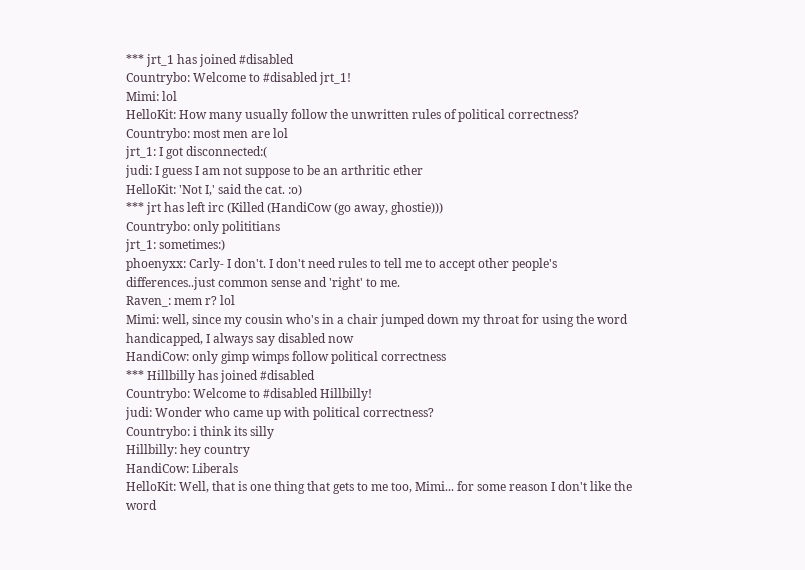*** jrt_1 has joined #disabled
Countrybo: Welcome to #disabled jrt_1!
Mimi: lol
HelloKit: How many usually follow the unwritten rules of political correctness?
Countrybo: most men are lol
jrt_1: I got disconnected:(
judi: I guess I am not suppose to be an arthritic ether
HelloKit: 'Not I,' said the cat. :o)
*** jrt has left irc (Killed (HandiCow (go away, ghostie)))
Countrybo: only polititians
jrt_1: sometimes:)
phoenyxx: Carly- I don't. I don't need rules to tell me to accept other people's differences..just common sense and 'right' to me.
Raven_: mem r? lol
Mimi: well, since my cousin who's in a chair jumped down my throat for using the word handicapped, I always say disabled now
HandiCow: only gimp wimps follow political correctness
*** Hillbilly has joined #disabled
Countrybo: Welcome to #disabled Hillbilly!
judi: Wonder who came up with political correctness?
Countrybo: i think its silly
Hillbilly: hey country
HandiCow: Liberals
HelloKit: Well, that is one thing that gets to me too, Mimi... for some reason I don't like the word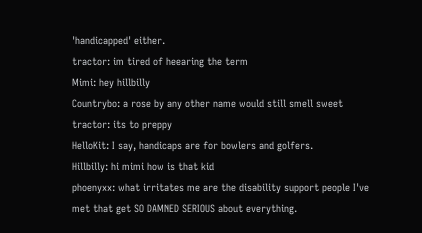'handicapped' either.
tractor: im tired of heearing the term
Mimi: hey hillbilly
Countrybo: a rose by any other name would still smell sweet
tractor: its to preppy
HelloKit: I say, handicaps are for bowlers and golfers.
Hillbilly: hi mimi how is that kid
phoenyxx: what irritates me are the disability support people I've met that get SO DAMNED SERIOUS about everything.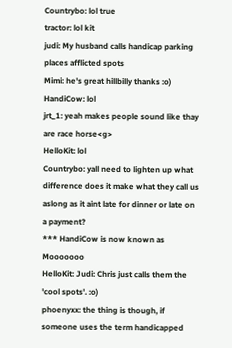Countrybo: lol true
tractor: lol kit
judi: My husband calls handicap parking places afflicted spots
Mimi: he's great hillbilly thanks :o)
HandiCow: lol
jrt_1: yeah makes people sound like thay are race horse<g>
HelloKit: lol
Countrybo: yall need to lighten up what difference does it make what they call us aslong as it aint late for dinner or late on a payment?
*** HandiCow is now known as Mooooooo
HelloKit: Judi: Chris just calls them the 'cool spots'. :o)
phoenyxx: the thing is though, if someone uses the term handicapped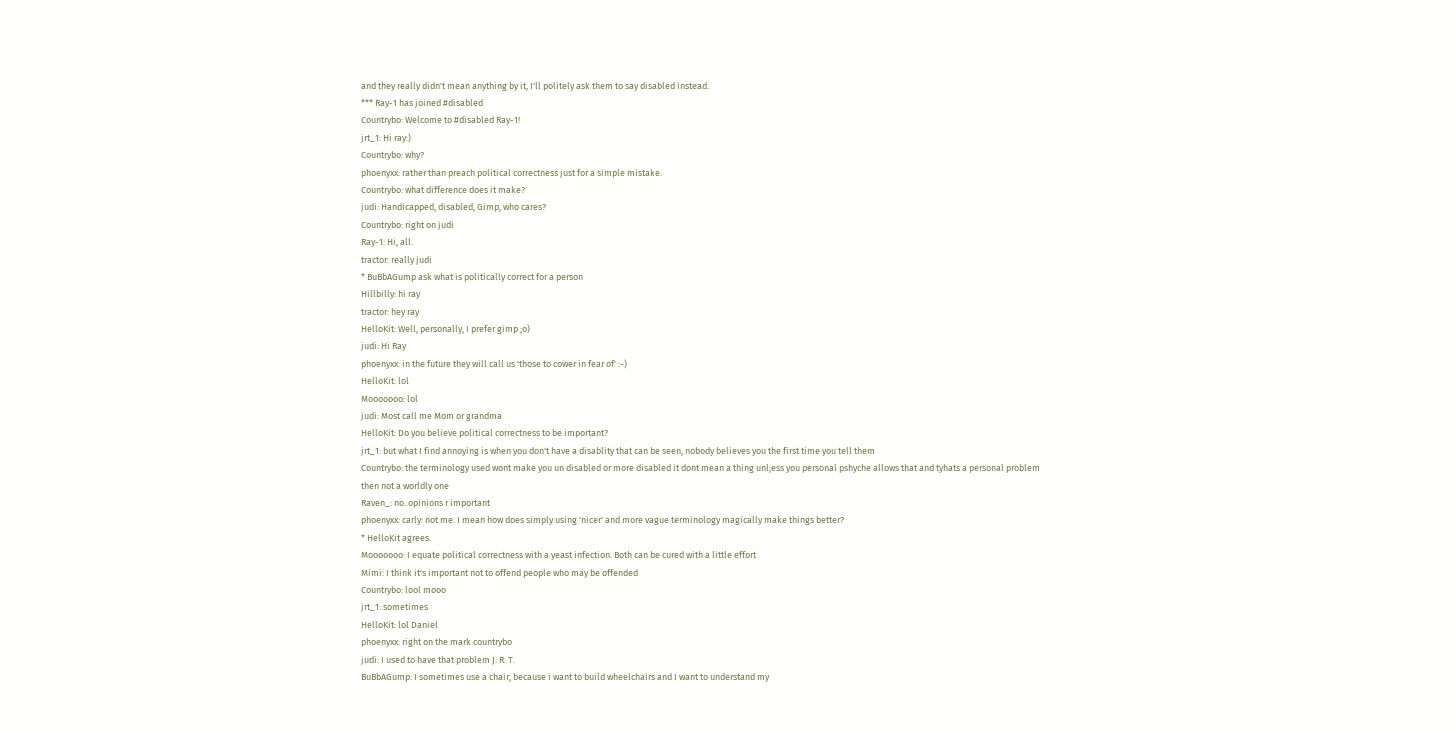and they really didn't mean anything by it, I'll politely ask them to say disabled instead.
*** Ray-1 has joined #disabled
Countrybo: Welcome to #disabled Ray-1!
jrt_1: Hi ray:)
Countrybo: why?
phoenyxx: rather than preach political correctness just for a simple mistake.
Countrybo: what difference does it make?
judi: Handicapped, disabled, Gimp, who cares?
Countrybo: right on judi
Ray-1: Hi, all.
tractor: really judi
* BuBbAGump ask what is politically correct for a person
Hillbilly: hi ray
tractor: hey ray
HelloKit: Well, personally, I prefer gimp ;o)
judi: Hi Ray
phoenyxx: in the future they will call us 'those to cower in fear of' :-)
HelloKit: lol
Mooooooo: lol
judi: Most call me Mom or grandma
HelloKit: Do you believe political correctness to be important?
jrt_1: but what I find annoying is when you don't have a disablity that can be seen, nobody believes you the first time you tell them
Countrybo: the terminology used wont make you un disabled or more disabled it dont mean a thing unl;ess you personal pshyche allows that and tyhats a personal problem then not a worldly one
Raven_: no..opinions r important
phoenyxx: carly: not me. I mean how does simply using 'nicer' and more vague terminology magically make things better?
* HelloKit agrees.
Mooooooo: I equate political correctness with a yeast infection. Both can be cured with a little effort
Mimi: I think it's important not to offend people who may be offended
Countrybo: lool mooo
jrt_1: sometimes
HelloKit: lol Daniel
phoenyxx: right on the mark countrybo
judi: I used to have that problem J. R. T.
BuBbAGump: I sometimes use a chair, because i want to build wheelchairs and I want to understand my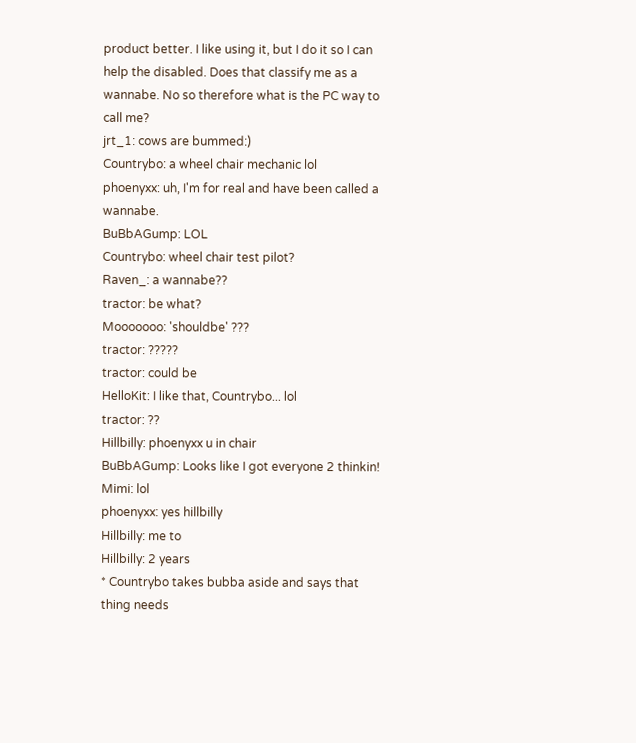product better. I like using it, but I do it so I can help the disabled. Does that classify me as a wannabe. No so therefore what is the PC way to call me?
jrt_1: cows are bummed:)
Countrybo: a wheel chair mechanic lol
phoenyxx: uh, I'm for real and have been called a wannabe.
BuBbAGump: LOL
Countrybo: wheel chair test pilot?
Raven_: a wannabe??
tractor: be what?
Mooooooo: 'shouldbe' ???
tractor: ?????
tractor: could be
HelloKit: I like that, Countrybo... lol
tractor: ??
Hillbilly: phoenyxx u in chair
BuBbAGump: Looks like I got everyone 2 thinkin!
Mimi: lol
phoenyxx: yes hillbilly
Hillbilly: me to
Hillbilly: 2 years
* Countrybo takes bubba aside and says that thing needs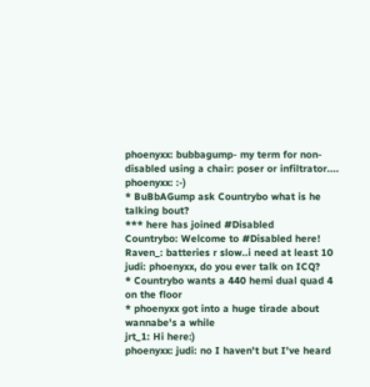phoenyxx: bubbagump- my term for non-disabled using a chair: poser or infiltrator....
phoenyxx: :-)
* BuBbAGump ask Countrybo what is he talking bout?
*** here has joined #Disabled
Countrybo: Welcome to #Disabled here!
Raven_: batteries r slow..i need at least 10
judi: phoenyxx, do you ever talk on ICQ?
* Countrybo wants a 440 hemi dual quad 4 on the floor
* phoenyxx got into a huge tirade about wannabe's a while
jrt_1: Hi here:)
phoenyxx: judi: no I haven't but I've heard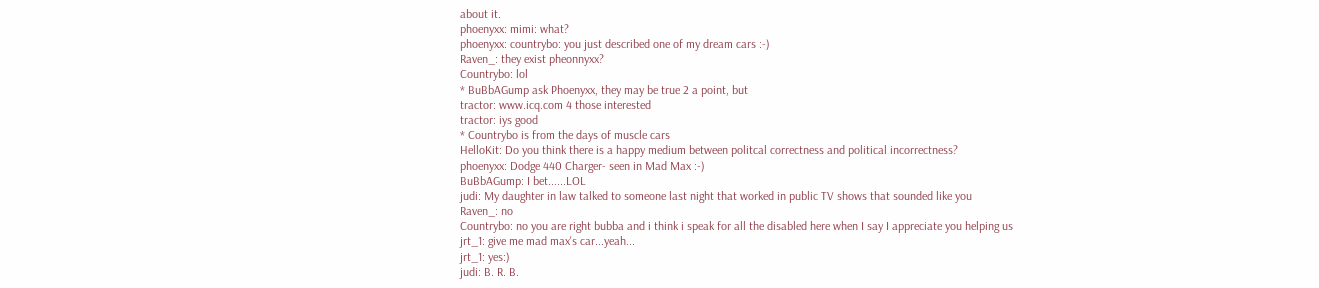about it.
phoenyxx: mimi: what?
phoenyxx: countrybo: you just described one of my dream cars :-)
Raven_: they exist pheonnyxx?
Countrybo: lol
* BuBbAGump ask Phoenyxx, they may be true 2 a point, but
tractor: www.icq.com 4 those interested
tractor: iys good
* Countrybo is from the days of muscle cars
HelloKit: Do you think there is a happy medium between politcal correctness and political incorrectness?
phoenyxx: Dodge 440 Charger- seen in Mad Max :-)
BuBbAGump: I bet......LOL
judi: My daughter in law talked to someone last night that worked in public TV shows that sounded like you
Raven_: no
Countrybo: no you are right bubba and i think i speak for all the disabled here when I say I appreciate you helping us
jrt_1: give me mad max's car...yeah...
jrt_1: yes:)
judi: B. R. B.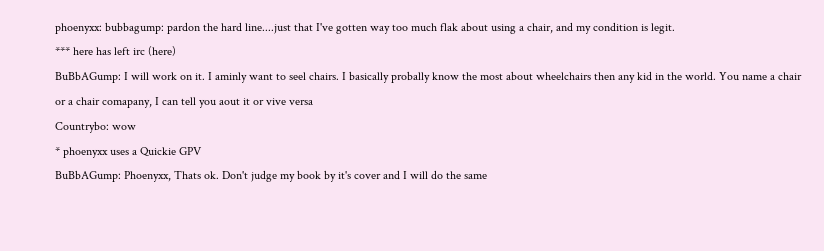phoenyxx: bubbagump: pardon the hard line....just that I've gotten way too much flak about using a chair, and my condition is legit.
*** here has left irc (here)
BuBbAGump: I will work on it. I aminly want to seel chairs. I basically probally know the most about wheelchairs then any kid in the world. You name a chair or a chair comapany, I can tell you aout it or vive versa
Countrybo: wow
* phoenyxx uses a Quickie GPV
BuBbAGump: Phoenyxx, Thats ok. Don't judge my book by it's cover and I will do the same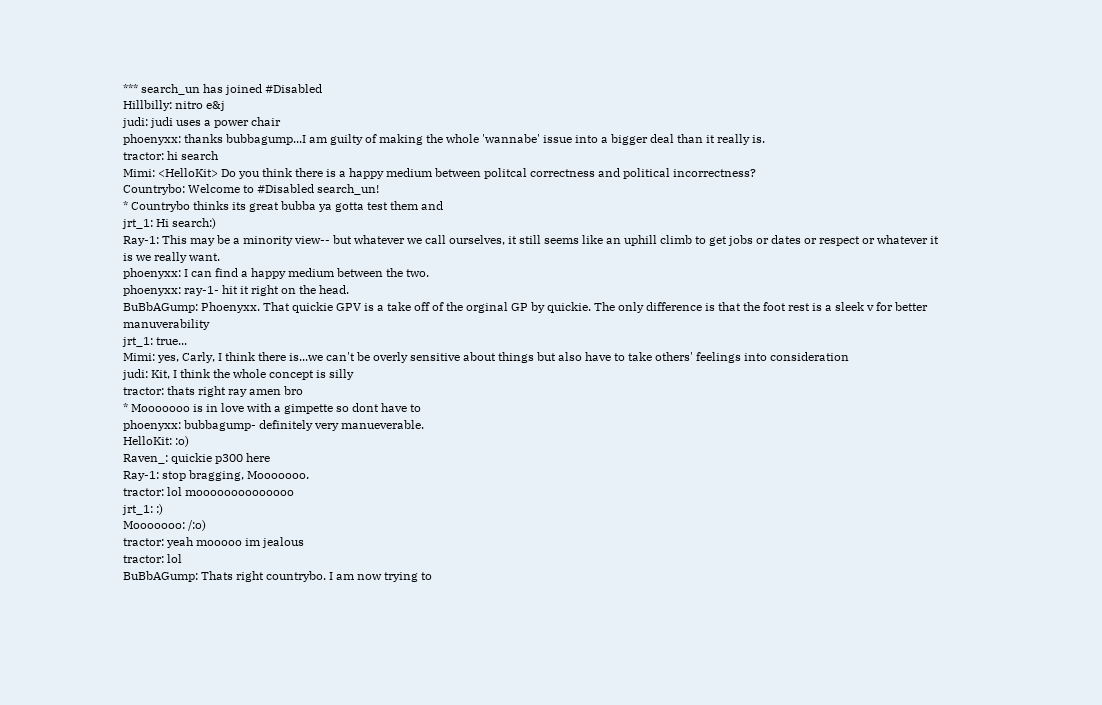*** search_un has joined #Disabled
Hillbilly: nitro e&j
judi: judi uses a power chair
phoenyxx: thanks bubbagump...I am guilty of making the whole 'wannabe' issue into a bigger deal than it really is.
tractor: hi search
Mimi: <HelloKit> Do you think there is a happy medium between politcal correctness and political incorrectness?
Countrybo: Welcome to #Disabled search_un!
* Countrybo thinks its great bubba ya gotta test them and
jrt_1: Hi search:)
Ray-1: This may be a minority view-- but whatever we call ourselves, it still seems like an uphill climb to get jobs or dates or respect or whatever it is we really want.
phoenyxx: I can find a happy medium between the two.
phoenyxx: ray-1- hit it right on the head.
BuBbAGump: Phoenyxx. That quickie GPV is a take off of the orginal GP by quickie. The only difference is that the foot rest is a sleek v for better manuverability
jrt_1: true...
Mimi: yes, Carly, I think there is...we can't be overly sensitive about things but also have to take others' feelings into consideration
judi: Kit, I think the whole concept is silly
tractor: thats right ray amen bro
* Mooooooo is in love with a gimpette so dont have to
phoenyxx: bubbagump- definitely very manueverable.
HelloKit: :o)
Raven_: quickie p300 here
Ray-1: stop bragging, Mooooooo.
tractor: lol moooooooooooooo
jrt_1: :)
Mooooooo: /:o)
tractor: yeah mooooo im jealous
tractor: lol
BuBbAGump: Thats right countrybo. I am now trying to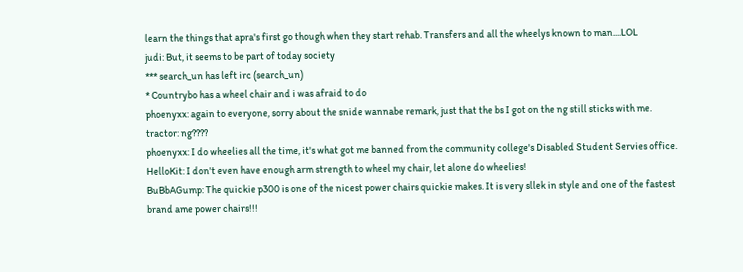learn the things that apra's first go though when they start rehab. Transfers and all the wheelys known to man....LOL
judi: But, it seems to be part of today society
*** search_un has left irc (search_un)
* Countrybo has a wheel chair and i was afraid to do
phoenyxx: again to everyone, sorry about the snide wannabe remark, just that the bs I got on the ng still sticks with me.
tractor: ng????
phoenyxx: I do wheelies all the time, it's what got me banned from the community college's Disabled Student Servies office.
HelloKit: I don't even have enough arm strength to wheel my chair, let alone do wheelies!
BuBbAGump: The quickie p300 is one of the nicest power chairs quickie makes. It is very sllek in style and one of the fastest brand ame power chairs!!!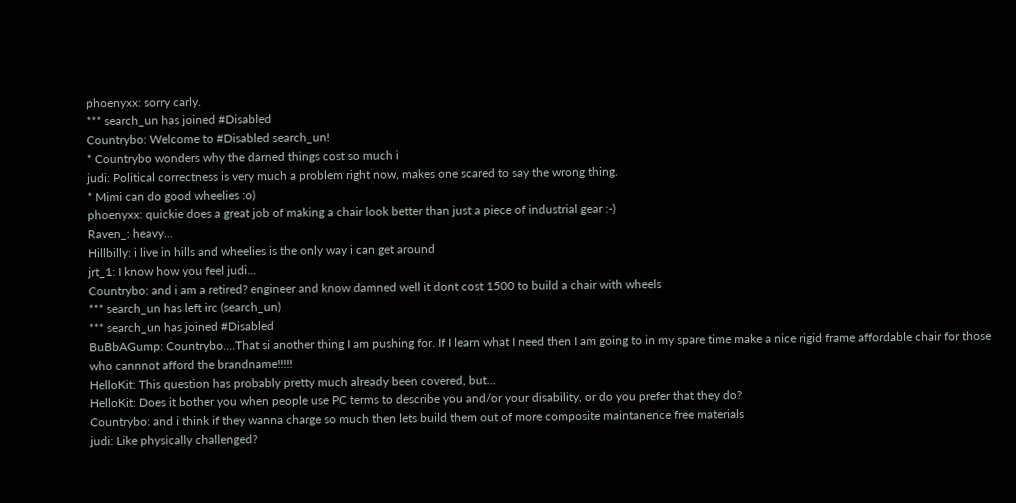phoenyxx: sorry carly.
*** search_un has joined #Disabled
Countrybo: Welcome to #Disabled search_un!
* Countrybo wonders why the darned things cost so much i
judi: Political correctness is very much a problem right now, makes one scared to say the wrong thing.
* Mimi can do good wheelies :o)
phoenyxx: quickie does a great job of making a chair look better than just a piece of industrial gear :-)
Raven_: heavy...
Hillbilly: i live in hills and wheelies is the only way i can get around
jrt_1: I know how you feel judi...
Countrybo: and i am a retired? engineer and know damned well it dont cost 1500 to build a chair with wheels
*** search_un has left irc (search_un)
*** search_un has joined #Disabled
BuBbAGump: Countrybo....That si another thing I am pushing for. If I learn what I need then I am going to in my spare time make a nice rigid frame affordable chair for those who cannnot afford the brandname!!!!!
HelloKit: This question has probably pretty much already been covered, but...
HelloKit: Does it bother you when people use PC terms to describe you and/or your disability, or do you prefer that they do?
Countrybo: and i think if they wanna charge so much then lets build them out of more composite maintanence free materials
judi: Like physically challenged?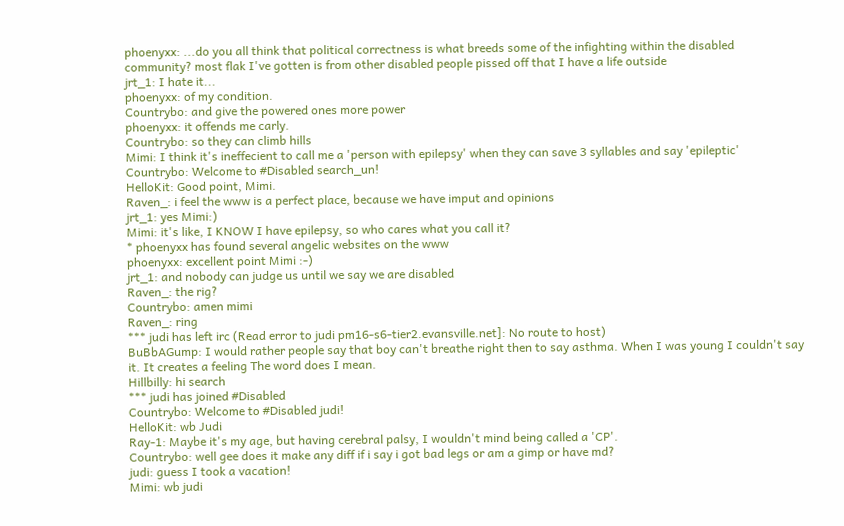phoenyxx: ...do you all think that political correctness is what breeds some of the infighting within the disabled community? most flak I've gotten is from other disabled people pissed off that I have a life outside
jrt_1: I hate it...
phoenyxx: of my condition.
Countrybo: and give the powered ones more power
phoenyxx: it offends me carly.
Countrybo: so they can climb hills
Mimi: I think it's ineffecient to call me a 'person with epilepsy' when they can save 3 syllables and say 'epileptic'
Countrybo: Welcome to #Disabled search_un!
HelloKit: Good point, Mimi.
Raven_: i feel the www is a perfect place, because we have imput and opinions
jrt_1: yes Mimi:)
Mimi: it's like, I KNOW I have epilepsy, so who cares what you call it?
* phoenyxx has found several angelic websites on the www
phoenyxx: excellent point Mimi :-)
jrt_1: and nobody can judge us until we say we are disabled
Raven_: the rig?
Countrybo: amen mimi
Raven_: ring
*** judi has left irc (Read error to judi pm16-s6-tier2.evansville.net]: No route to host)
BuBbAGump: I would rather people say that boy can't breathe right then to say asthma. When I was young I couldn't say it. It creates a feeling The word does I mean.
Hillbilly: hi search
*** judi has joined #Disabled
Countrybo: Welcome to #Disabled judi!
HelloKit: wb Judi
Ray-1: Maybe it's my age, but having cerebral palsy, I wouldn't mind being called a 'CP'.
Countrybo: well gee does it make any diff if i say i got bad legs or am a gimp or have md?
judi: guess I took a vacation!
Mimi: wb judi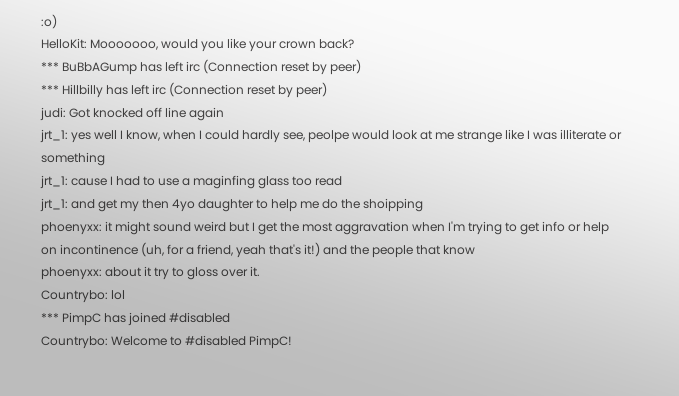:o)
HelloKit: Mooooooo, would you like your crown back?
*** BuBbAGump has left irc (Connection reset by peer)
*** Hillbilly has left irc (Connection reset by peer)
judi: Got knocked off line again
jrt_1: yes well I know, when I could hardly see, peolpe would look at me strange like I was illiterate or something
jrt_1: cause I had to use a maginfing glass too read
jrt_1: and get my then 4yo daughter to help me do the shoipping
phoenyxx: it might sound weird but I get the most aggravation when I'm trying to get info or help on incontinence (uh, for a friend, yeah that's it!) and the people that know
phoenyxx: about it try to gloss over it.
Countrybo: lol
*** PimpC has joined #disabled
Countrybo: Welcome to #disabled PimpC!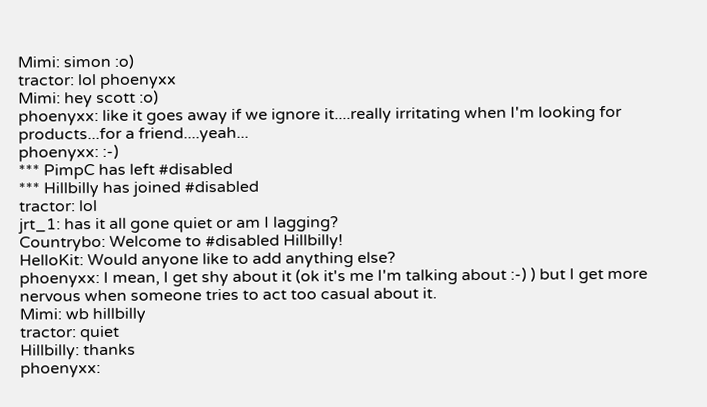Mimi: simon :o)
tractor: lol phoenyxx
Mimi: hey scott :o)
phoenyxx: like it goes away if we ignore it....really irritating when I'm looking for products...for a friend....yeah...
phoenyxx: :-)
*** PimpC has left #disabled
*** Hillbilly has joined #disabled
tractor: lol
jrt_1: has it all gone quiet or am I lagging?
Countrybo: Welcome to #disabled Hillbilly!
HelloKit: Would anyone like to add anything else?
phoenyxx: I mean, I get shy about it (ok it's me I'm talking about :-) ) but I get more nervous when someone tries to act too casual about it.
Mimi: wb hillbilly
tractor: quiet
Hillbilly: thanks
phoenyxx: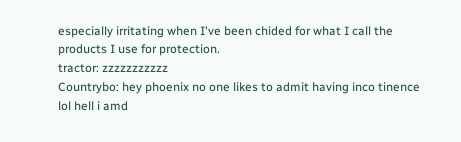especially irritating when I've been chided for what I call the products I use for protection.
tractor: zzzzzzzzzzz
Countrybo: hey phoenix no one likes to admit having inco tinence lol hell i amd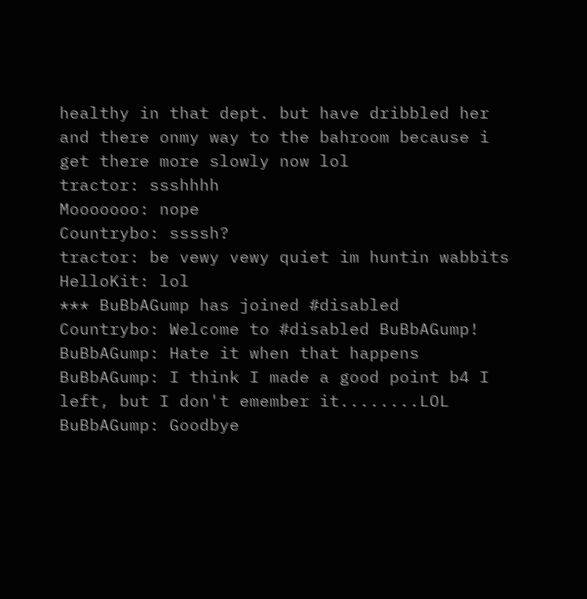healthy in that dept. but have dribbled her and there onmy way to the bahroom because i get there more slowly now lol
tractor: ssshhhh
Mooooooo: nope
Countrybo: ssssh?
tractor: be vewy vewy quiet im huntin wabbits
HelloKit: lol
*** BuBbAGump has joined #disabled
Countrybo: Welcome to #disabled BuBbAGump!
BuBbAGump: Hate it when that happens
BuBbAGump: I think I made a good point b4 I left, but I don't emember it........LOL
BuBbAGump: Goodbye